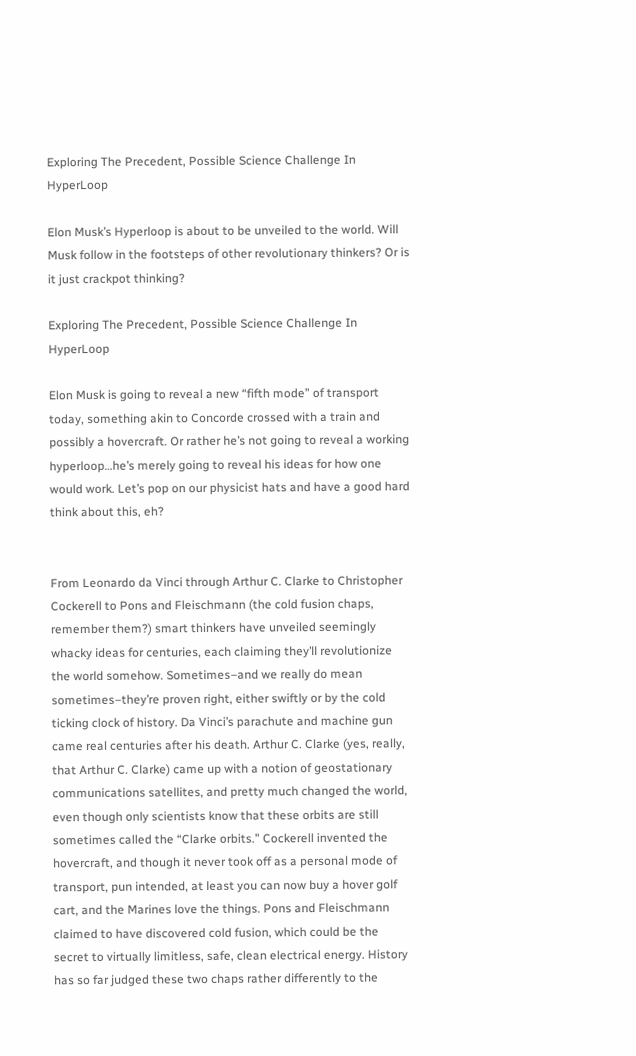Exploring The Precedent, Possible Science Challenge In HyperLoop

Elon Musk’s Hyperloop is about to be unveiled to the world. Will Musk follow in the footsteps of other revolutionary thinkers? Or is it just crackpot thinking?

Exploring The Precedent, Possible Science Challenge In HyperLoop

Elon Musk is going to reveal a new “fifth mode” of transport today, something akin to Concorde crossed with a train and possibly a hovercraft. Or rather he’s not going to reveal a working hyperloop…he’s merely going to reveal his ideas for how one would work. Let’s pop on our physicist hats and have a good hard think about this, eh?


From Leonardo da Vinci through Arthur C. Clarke to Christopher Cockerell to Pons and Fleischmann (the cold fusion chaps, remember them?) smart thinkers have unveiled seemingly whacky ideas for centuries, each claiming they’ll revolutionize the world somehow. Sometimes–and we really do mean sometimes–they’re proven right, either swiftly or by the cold ticking clock of history. Da Vinci’s parachute and machine gun came real centuries after his death. Arthur C. Clarke (yes, really, that Arthur C. Clarke) came up with a notion of geostationary communications satellites, and pretty much changed the world, even though only scientists know that these orbits are still sometimes called the “Clarke orbits.” Cockerell invented the hovercraft, and though it never took off as a personal mode of transport, pun intended, at least you can now buy a hover golf cart, and the Marines love the things. Pons and Fleischmann claimed to have discovered cold fusion, which could be the secret to virtually limitless, safe, clean electrical energy. History has so far judged these two chaps rather differently to the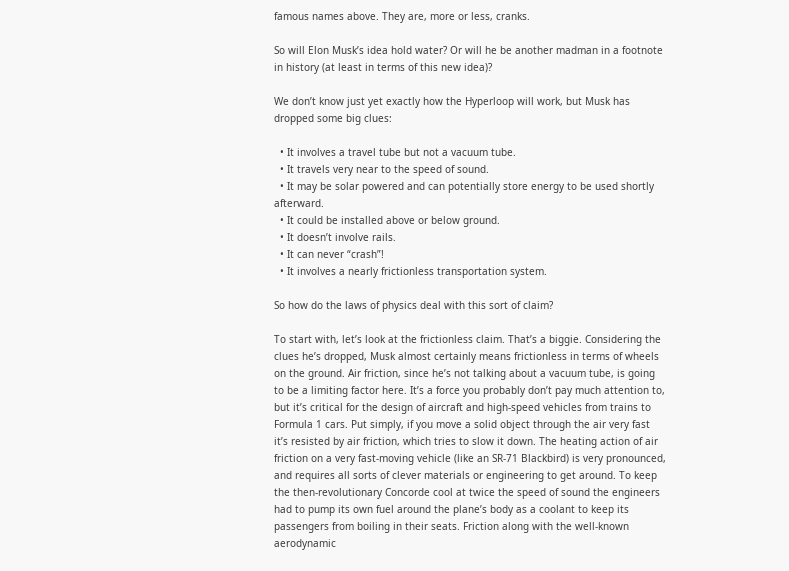famous names above. They are, more or less, cranks.

So will Elon Musk’s idea hold water? Or will he be another madman in a footnote in history (at least in terms of this new idea)?

We don’t know just yet exactly how the Hyperloop will work, but Musk has dropped some big clues:

  • It involves a travel tube but not a vacuum tube.
  • It travels very near to the speed of sound.
  • It may be solar powered and can potentially store energy to be used shortly afterward.
  • It could be installed above or below ground.
  • It doesn’t involve rails.
  • It can never “crash”!
  • It involves a nearly frictionless transportation system.

So how do the laws of physics deal with this sort of claim?

To start with, let’s look at the frictionless claim. That’s a biggie. Considering the clues he’s dropped, Musk almost certainly means frictionless in terms of wheels on the ground. Air friction, since he’s not talking about a vacuum tube, is going to be a limiting factor here. It’s a force you probably don’t pay much attention to, but it’s critical for the design of aircraft and high-speed vehicles from trains to Formula 1 cars. Put simply, if you move a solid object through the air very fast it’s resisted by air friction, which tries to slow it down. The heating action of air friction on a very fast-moving vehicle (like an SR-71 Blackbird) is very pronounced, and requires all sorts of clever materials or engineering to get around. To keep the then-revolutionary Concorde cool at twice the speed of sound the engineers had to pump its own fuel around the plane’s body as a coolant to keep its passengers from boiling in their seats. Friction along with the well-known aerodynamic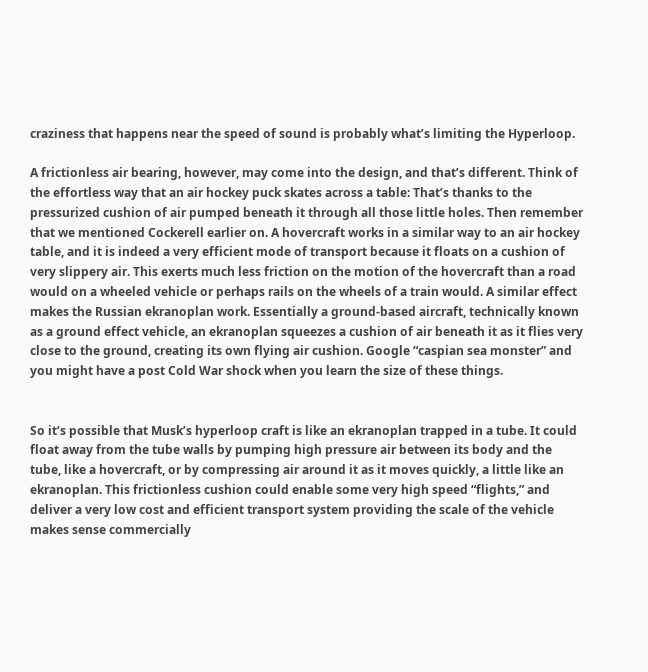craziness that happens near the speed of sound is probably what’s limiting the Hyperloop.

A frictionless air bearing, however, may come into the design, and that’s different. Think of the effortless way that an air hockey puck skates across a table: That’s thanks to the pressurized cushion of air pumped beneath it through all those little holes. Then remember that we mentioned Cockerell earlier on. A hovercraft works in a similar way to an air hockey table, and it is indeed a very efficient mode of transport because it floats on a cushion of very slippery air. This exerts much less friction on the motion of the hovercraft than a road would on a wheeled vehicle or perhaps rails on the wheels of a train would. A similar effect makes the Russian ekranoplan work. Essentially a ground-based aircraft, technically known as a ground effect vehicle, an ekranoplan squeezes a cushion of air beneath it as it flies very close to the ground, creating its own flying air cushion. Google “caspian sea monster” and you might have a post Cold War shock when you learn the size of these things.


So it’s possible that Musk’s hyperloop craft is like an ekranoplan trapped in a tube. It could float away from the tube walls by pumping high pressure air between its body and the tube, like a hovercraft, or by compressing air around it as it moves quickly, a little like an ekranoplan. This frictionless cushion could enable some very high speed “flights,” and deliver a very low cost and efficient transport system providing the scale of the vehicle makes sense commercially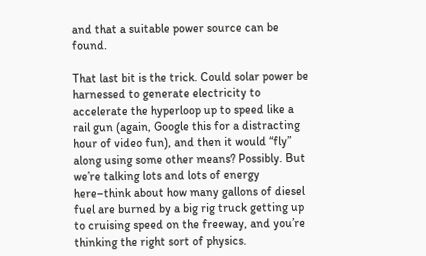and that a suitable power source can be found.

That last bit is the trick. Could solar power be harnessed to generate electricity to accelerate the hyperloop up to speed like a rail gun (again, Google this for a distracting hour of video fun), and then it would “fly” along using some other means? Possibly. But we’re talking lots and lots of energy here–think about how many gallons of diesel fuel are burned by a big rig truck getting up to cruising speed on the freeway, and you’re thinking the right sort of physics.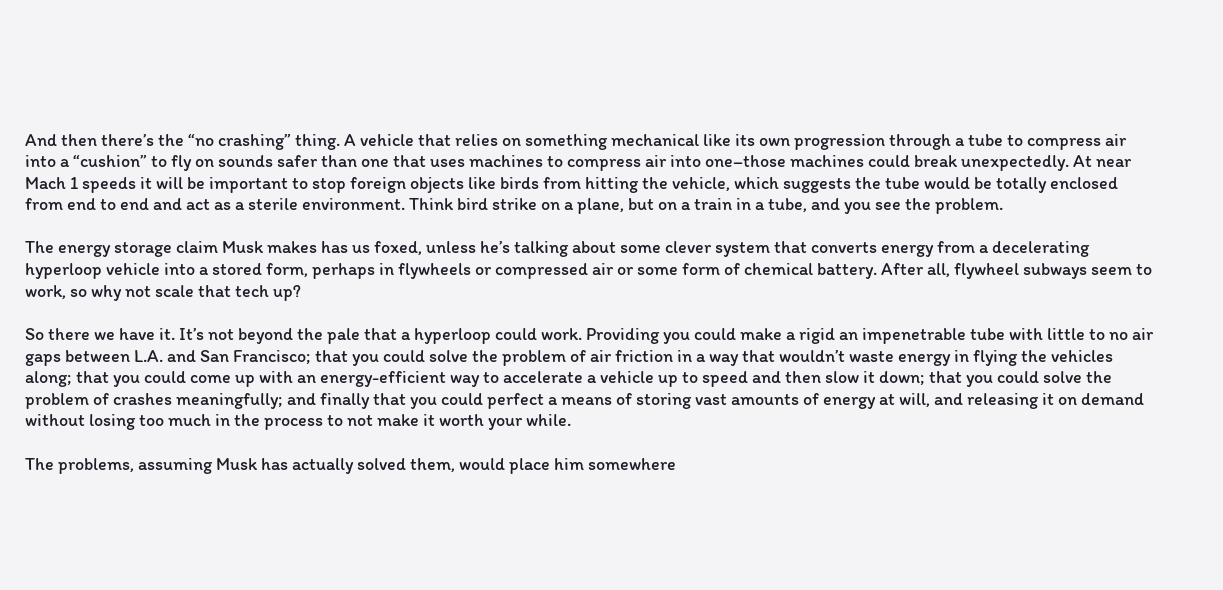And then there’s the “no crashing” thing. A vehicle that relies on something mechanical like its own progression through a tube to compress air into a “cushion” to fly on sounds safer than one that uses machines to compress air into one–those machines could break unexpectedly. At near Mach 1 speeds it will be important to stop foreign objects like birds from hitting the vehicle, which suggests the tube would be totally enclosed from end to end and act as a sterile environment. Think bird strike on a plane, but on a train in a tube, and you see the problem.

The energy storage claim Musk makes has us foxed, unless he’s talking about some clever system that converts energy from a decelerating hyperloop vehicle into a stored form, perhaps in flywheels or compressed air or some form of chemical battery. After all, flywheel subways seem to work, so why not scale that tech up?

So there we have it. It’s not beyond the pale that a hyperloop could work. Providing you could make a rigid an impenetrable tube with little to no air gaps between L.A. and San Francisco; that you could solve the problem of air friction in a way that wouldn’t waste energy in flying the vehicles along; that you could come up with an energy-efficient way to accelerate a vehicle up to speed and then slow it down; that you could solve the problem of crashes meaningfully; and finally that you could perfect a means of storing vast amounts of energy at will, and releasing it on demand without losing too much in the process to not make it worth your while.

The problems, assuming Musk has actually solved them, would place him somewhere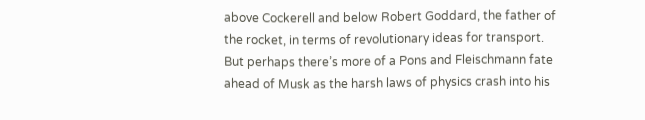above Cockerell and below Robert Goddard, the father of the rocket, in terms of revolutionary ideas for transport. But perhaps there’s more of a Pons and Fleischmann fate ahead of Musk as the harsh laws of physics crash into his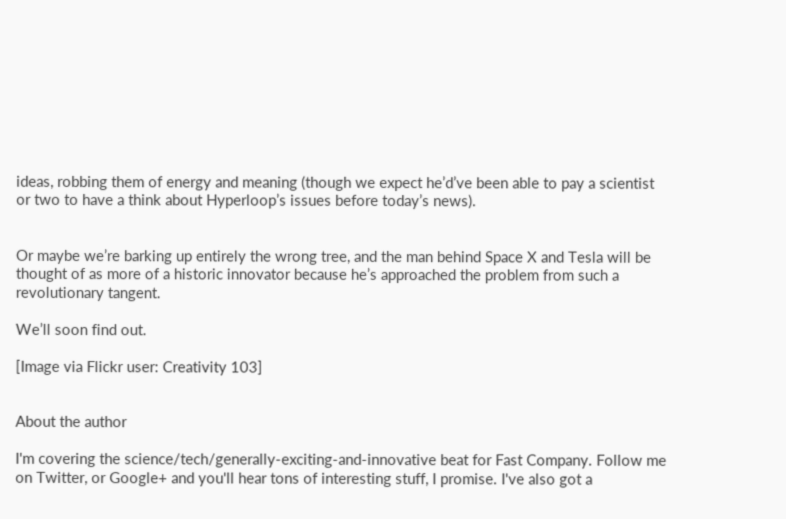ideas, robbing them of energy and meaning (though we expect he’d’ve been able to pay a scientist or two to have a think about Hyperloop’s issues before today’s news).


Or maybe we’re barking up entirely the wrong tree, and the man behind Space X and Tesla will be thought of as more of a historic innovator because he’s approached the problem from such a revolutionary tangent.

We’ll soon find out.

[Image via Flickr user: Creativity 103]


About the author

I'm covering the science/tech/generally-exciting-and-innovative beat for Fast Company. Follow me on Twitter, or Google+ and you'll hear tons of interesting stuff, I promise. I've also got a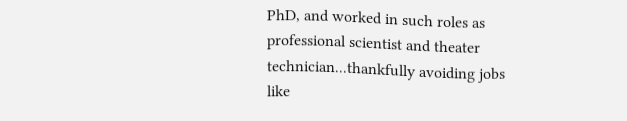PhD, and worked in such roles as professional scientist and theater technician...thankfully avoiding jobs like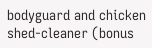bodyguard and chicken shed-cleaner (bonus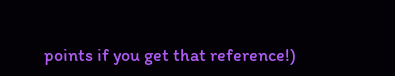points if you get that reference!)